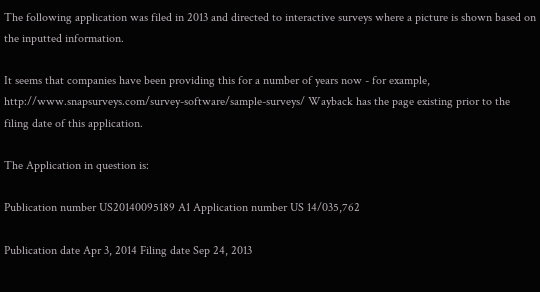The following application was filed in 2013 and directed to interactive surveys where a picture is shown based on the inputted information.

It seems that companies have been providing this for a number of years now - for example, http://www.snapsurveys.com/survey-software/sample-surveys/ Wayback has the page existing prior to the filing date of this application.

The Application in question is:

Publication number US20140095189 A1 Application number US 14/035,762

Publication date Apr 3, 2014 Filing date Sep 24, 2013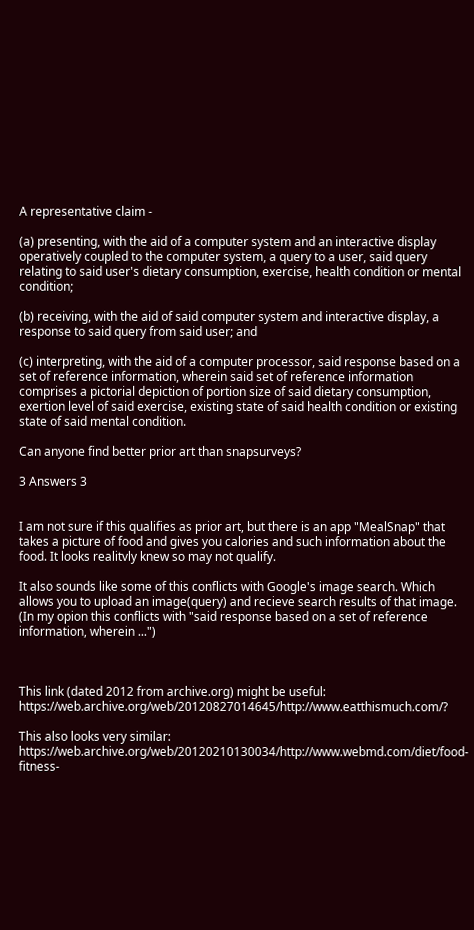A representative claim -

(a) presenting, with the aid of a computer system and an interactive display operatively coupled to the computer system, a query to a user, said query relating to said user's dietary consumption, exercise, health condition or mental condition;

(b) receiving, with the aid of said computer system and interactive display, a response to said query from said user; and

(c) interpreting, with the aid of a computer processor, said response based on a set of reference information, wherein said set of reference information comprises a pictorial depiction of portion size of said dietary consumption, exertion level of said exercise, existing state of said health condition or existing state of said mental condition.

Can anyone find better prior art than snapsurveys?

3 Answers 3


I am not sure if this qualifies as prior art, but there is an app "MealSnap" that takes a picture of food and gives you calories and such information about the food. It looks realitvly knew so may not qualify.

It also sounds like some of this conflicts with Google's image search. Which allows you to upload an image(query) and recieve search results of that image. (In my opion this conflicts with "said response based on a set of reference information, wherein ...")



This link (dated 2012 from archive.org) might be useful: https://web.archive.org/web/20120827014645/http://www.eatthismuch.com/?

This also looks very similar: https://web.archive.org/web/20120210130034/http://www.webmd.com/diet/food-fitness-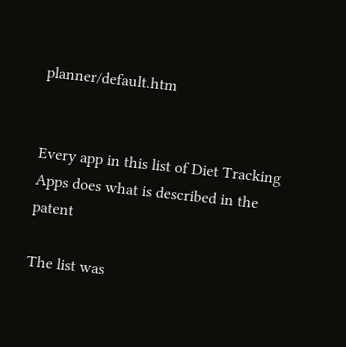planner/default.htm


Every app in this list of Diet Tracking Apps does what is described in the patent

The list was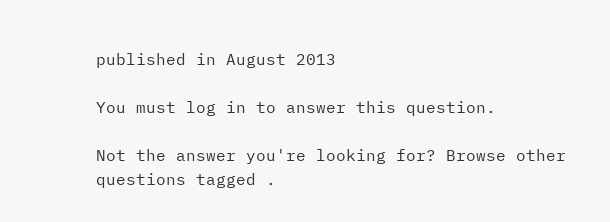published in August 2013

You must log in to answer this question.

Not the answer you're looking for? Browse other questions tagged .